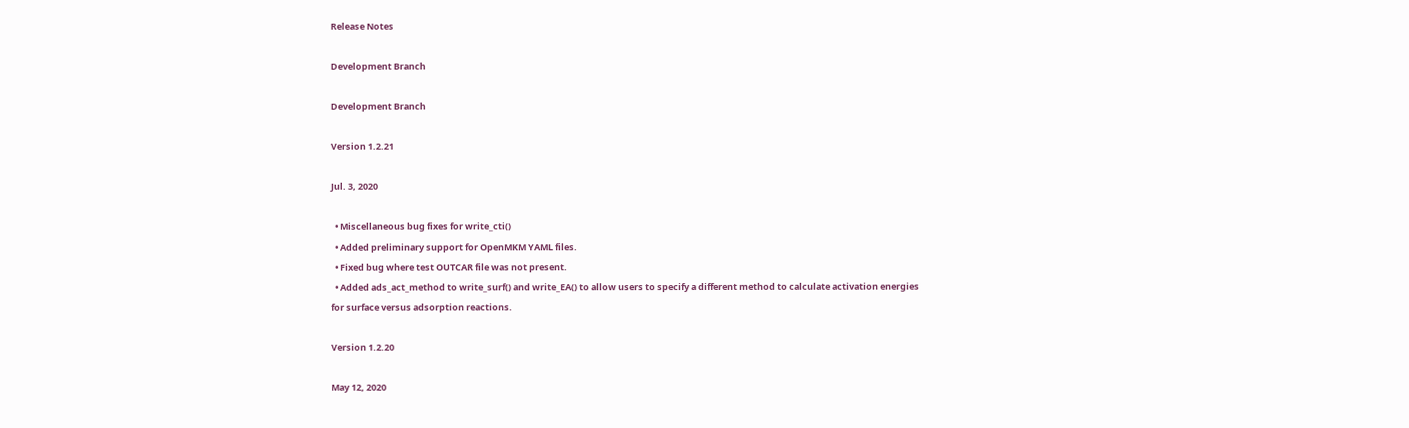Release Notes

Development Branch

Development Branch

Version 1.2.21

Jul. 3, 2020

  • Miscellaneous bug fixes for write_cti()
  • Added preliminary support for OpenMKM YAML files.
  • Fixed bug where test OUTCAR file was not present.
  • Added ads_act_method to write_surf() and write_EA() to allow users to specify a different method to calculate activation energies for surface versus adsorption reactions.

Version 1.2.20

May 12, 2020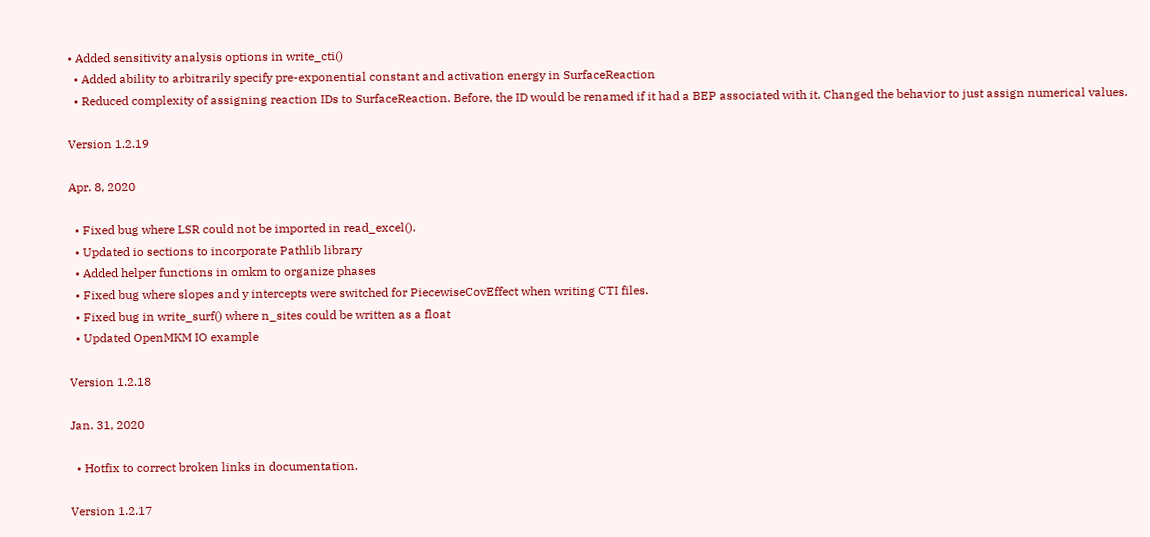• Added sensitivity analysis options in write_cti()
  • Added ability to arbitrarily specify pre-exponential constant and activation energy in SurfaceReaction
  • Reduced complexity of assigning reaction IDs to SurfaceReaction. Before, the ID would be renamed if it had a BEP associated with it. Changed the behavior to just assign numerical values.

Version 1.2.19

Apr. 8, 2020

  • Fixed bug where LSR could not be imported in read_excel().
  • Updated io sections to incorporate Pathlib library
  • Added helper functions in omkm to organize phases
  • Fixed bug where slopes and y intercepts were switched for PiecewiseCovEffect when writing CTI files.
  • Fixed bug in write_surf() where n_sites could be written as a float
  • Updated OpenMKM IO example

Version 1.2.18

Jan. 31, 2020

  • Hotfix to correct broken links in documentation.

Version 1.2.17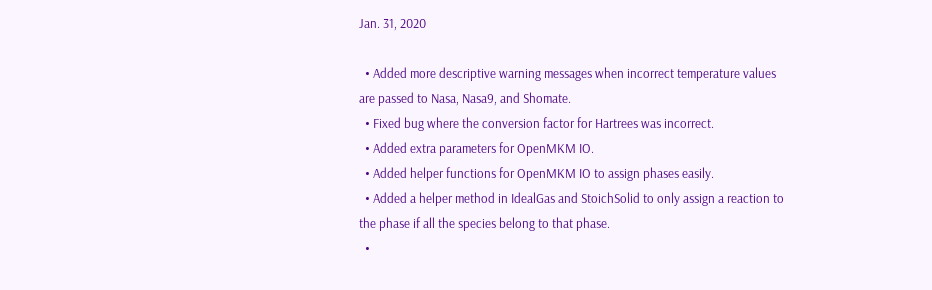Jan. 31, 2020

  • Added more descriptive warning messages when incorrect temperature values are passed to Nasa, Nasa9, and Shomate.
  • Fixed bug where the conversion factor for Hartrees was incorrect.
  • Added extra parameters for OpenMKM IO.
  • Added helper functions for OpenMKM IO to assign phases easily.
  • Added a helper method in IdealGas and StoichSolid to only assign a reaction to the phase if all the species belong to that phase.
  •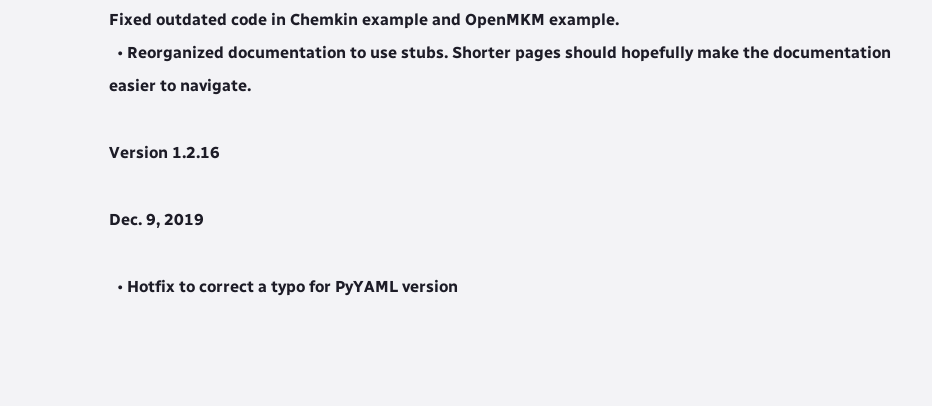Fixed outdated code in Chemkin example and OpenMKM example.
  • Reorganized documentation to use stubs. Shorter pages should hopefully make the documentation easier to navigate.

Version 1.2.16

Dec. 9, 2019

  • Hotfix to correct a typo for PyYAML version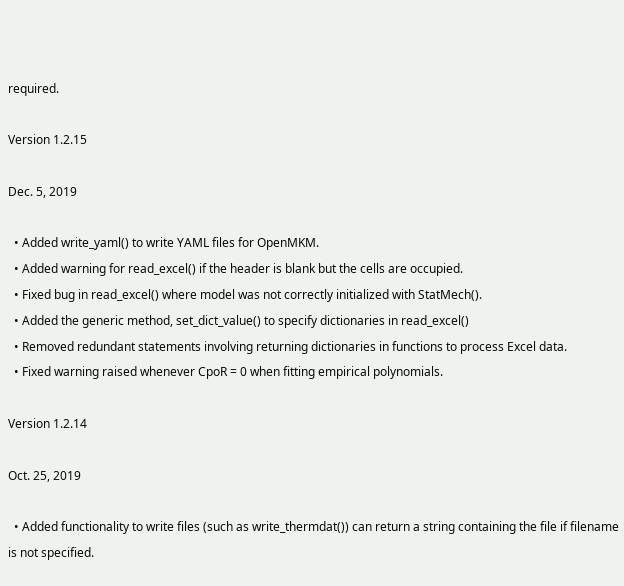required.

Version 1.2.15

Dec. 5, 2019

  • Added write_yaml() to write YAML files for OpenMKM.
  • Added warning for read_excel() if the header is blank but the cells are occupied.
  • Fixed bug in read_excel() where model was not correctly initialized with StatMech().
  • Added the generic method, set_dict_value() to specify dictionaries in read_excel()
  • Removed redundant statements involving returning dictionaries in functions to process Excel data.
  • Fixed warning raised whenever CpoR = 0 when fitting empirical polynomials.

Version 1.2.14

Oct. 25, 2019

  • Added functionality to write files (such as write_thermdat()) can return a string containing the file if filename is not specified.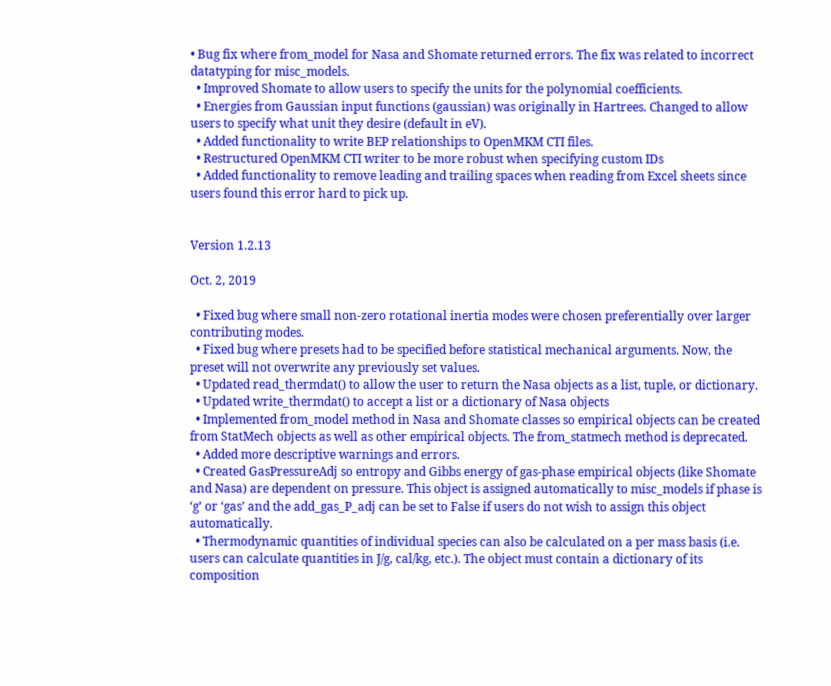• Bug fix where from_model for Nasa and Shomate returned errors. The fix was related to incorrect datatyping for misc_models.
  • Improved Shomate to allow users to specify the units for the polynomial coefficients.
  • Energies from Gaussian input functions (gaussian) was originally in Hartrees. Changed to allow users to specify what unit they desire (default in eV).
  • Added functionality to write BEP relationships to OpenMKM CTI files.
  • Restructured OpenMKM CTI writer to be more robust when specifying custom IDs
  • Added functionality to remove leading and trailing spaces when reading from Excel sheets since users found this error hard to pick up.


Version 1.2.13

Oct. 2, 2019

  • Fixed bug where small non-zero rotational inertia modes were chosen preferentially over larger contributing modes.
  • Fixed bug where presets had to be specified before statistical mechanical arguments. Now, the preset will not overwrite any previously set values.
  • Updated read_thermdat() to allow the user to return the Nasa objects as a list, tuple, or dictionary.
  • Updated write_thermdat() to accept a list or a dictionary of Nasa objects
  • Implemented from_model method in Nasa and Shomate classes so empirical objects can be created from StatMech objects as well as other empirical objects. The from_statmech method is deprecated.
  • Added more descriptive warnings and errors.
  • Created GasPressureAdj so entropy and Gibbs energy of gas-phase empirical objects (like Shomate and Nasa) are dependent on pressure. This object is assigned automatically to misc_models if phase is ‘g’ or ‘gas’ and the add_gas_P_adj can be set to False if users do not wish to assign this object automatically.
  • Thermodynamic quantities of individual species can also be calculated on a per mass basis (i.e. users can calculate quantities in J/g, cal/kg, etc.). The object must contain a dictionary of its composition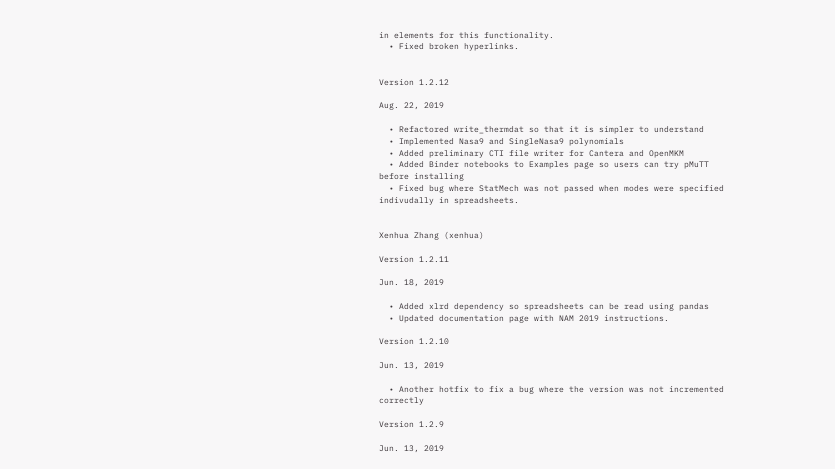in elements for this functionality.
  • Fixed broken hyperlinks.


Version 1.2.12

Aug. 22, 2019

  • Refactored write_thermdat so that it is simpler to understand
  • Implemented Nasa9 and SingleNasa9 polynomials
  • Added preliminary CTI file writer for Cantera and OpenMKM
  • Added Binder notebooks to Examples page so users can try pMuTT before installing
  • Fixed bug where StatMech was not passed when modes were specified indivudally in spreadsheets.


Xenhua Zhang (xenhua)

Version 1.2.11

Jun. 18, 2019

  • Added xlrd dependency so spreadsheets can be read using pandas
  • Updated documentation page with NAM 2019 instructions.

Version 1.2.10

Jun. 13, 2019

  • Another hotfix to fix a bug where the version was not incremented correctly

Version 1.2.9

Jun. 13, 2019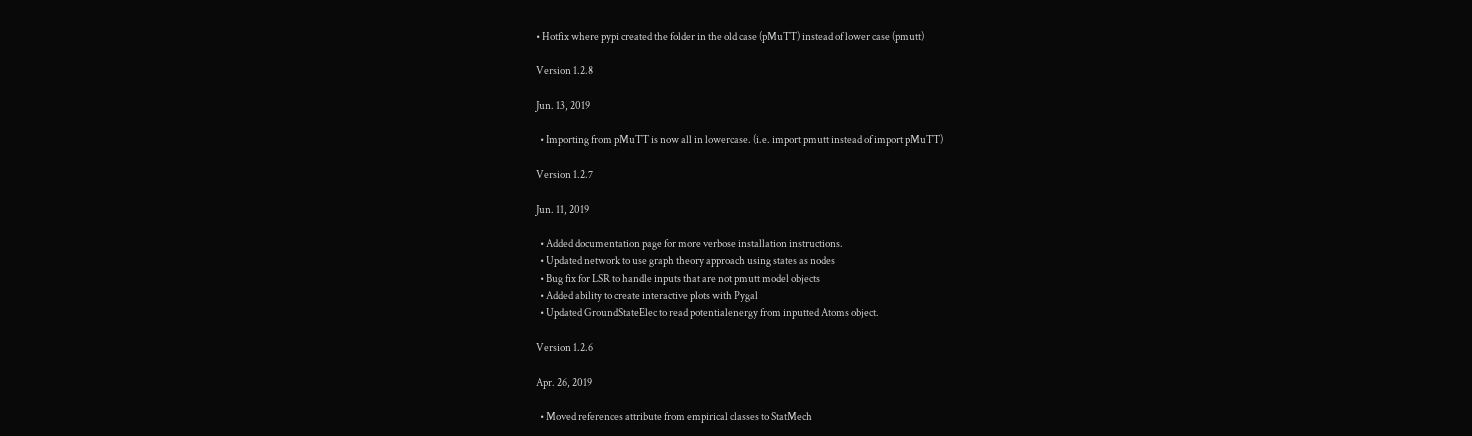• Hotfix where pypi created the folder in the old case (pMuTT) instead of lower case (pmutt)

Version 1.2.8

Jun. 13, 2019

  • Importing from pMuTT is now all in lowercase. (i.e. import pmutt instead of import pMuTT)

Version 1.2.7

Jun. 11, 2019

  • Added documentation page for more verbose installation instructions.
  • Updated network to use graph theory approach using states as nodes
  • Bug fix for LSR to handle inputs that are not pmutt model objects
  • Added ability to create interactive plots with Pygal
  • Updated GroundStateElec to read potentialenergy from inputted Atoms object.

Version 1.2.6

Apr. 26, 2019

  • Moved references attribute from empirical classes to StatMech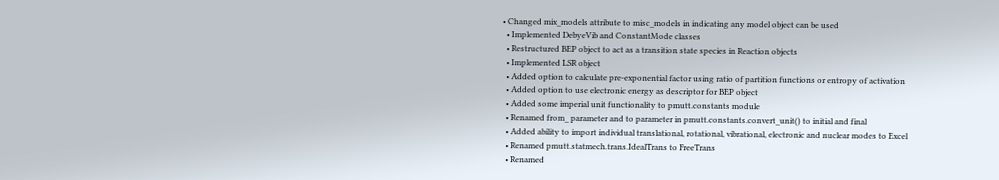• Changed mix_models attribute to misc_models in indicating any model object can be used
  • Implemented DebyeVib and ConstantMode classes
  • Restructured BEP object to act as a transition state species in Reaction objects
  • Implemented LSR object
  • Added option to calculate pre-exponential factor using ratio of partition functions or entropy of activation
  • Added option to use electronic energy as descriptor for BEP object
  • Added some imperial unit functionality to pmutt.constants module
  • Renamed from_ parameter and to parameter in pmutt.constants.convert_unit() to initial and final
  • Added ability to import individual translational, rotational, vibrational, electronic and nuclear modes to Excel
  • Renamed pmutt.statmech.trans.IdealTrans to FreeTrans
  • Renamed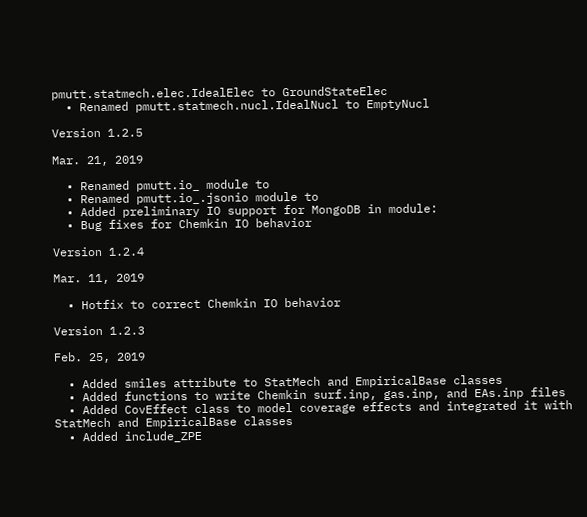pmutt.statmech.elec.IdealElec to GroundStateElec
  • Renamed pmutt.statmech.nucl.IdealNucl to EmptyNucl

Version 1.2.5

Mar. 21, 2019

  • Renamed pmutt.io_ module to
  • Renamed pmutt.io_.jsonio module to
  • Added preliminary IO support for MongoDB in module:
  • Bug fixes for Chemkin IO behavior

Version 1.2.4

Mar. 11, 2019

  • Hotfix to correct Chemkin IO behavior

Version 1.2.3

Feb. 25, 2019

  • Added smiles attribute to StatMech and EmpiricalBase classes
  • Added functions to write Chemkin surf.inp, gas.inp, and EAs.inp files
  • Added CovEffect class to model coverage effects and integrated it with StatMech and EmpiricalBase classes
  • Added include_ZPE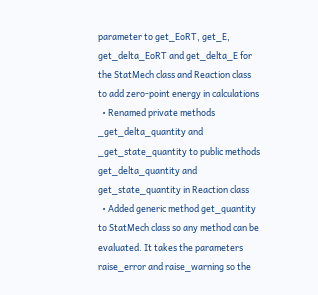parameter to get_EoRT, get_E, get_delta_EoRT and get_delta_E for the StatMech class and Reaction class to add zero-point energy in calculations
  • Renamed private methods _get_delta_quantity and _get_state_quantity to public methods get_delta_quantity and get_state_quantity in Reaction class
  • Added generic method get_quantity to StatMech class so any method can be evaluated. It takes the parameters raise_error and raise_warning so the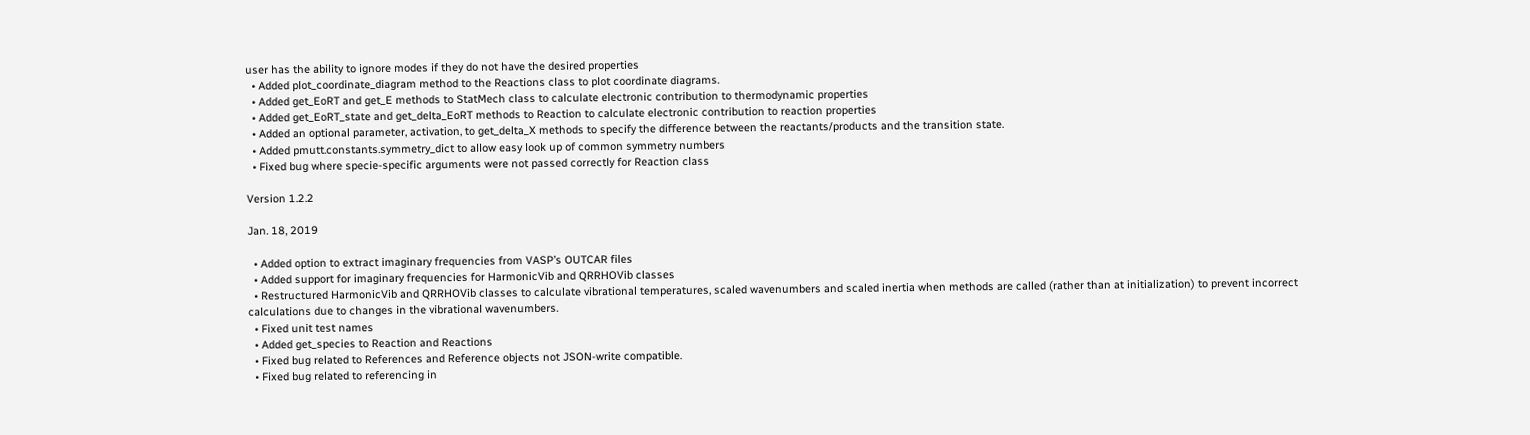user has the ability to ignore modes if they do not have the desired properties
  • Added plot_coordinate_diagram method to the Reactions class to plot coordinate diagrams.
  • Added get_EoRT and get_E methods to StatMech class to calculate electronic contribution to thermodynamic properties
  • Added get_EoRT_state and get_delta_EoRT methods to Reaction to calculate electronic contribution to reaction properties
  • Added an optional parameter, activation, to get_delta_X methods to specify the difference between the reactants/products and the transition state.
  • Added pmutt.constants.symmetry_dict to allow easy look up of common symmetry numbers
  • Fixed bug where specie-specific arguments were not passed correctly for Reaction class

Version 1.2.2

Jan. 18, 2019

  • Added option to extract imaginary frequencies from VASP’s OUTCAR files
  • Added support for imaginary frequencies for HarmonicVib and QRRHOVib classes
  • Restructured HarmonicVib and QRRHOVib classes to calculate vibrational temperatures, scaled wavenumbers and scaled inertia when methods are called (rather than at initialization) to prevent incorrect calculations due to changes in the vibrational wavenumbers.
  • Fixed unit test names
  • Added get_species to Reaction and Reactions
  • Fixed bug related to References and Reference objects not JSON-write compatible.
  • Fixed bug related to referencing in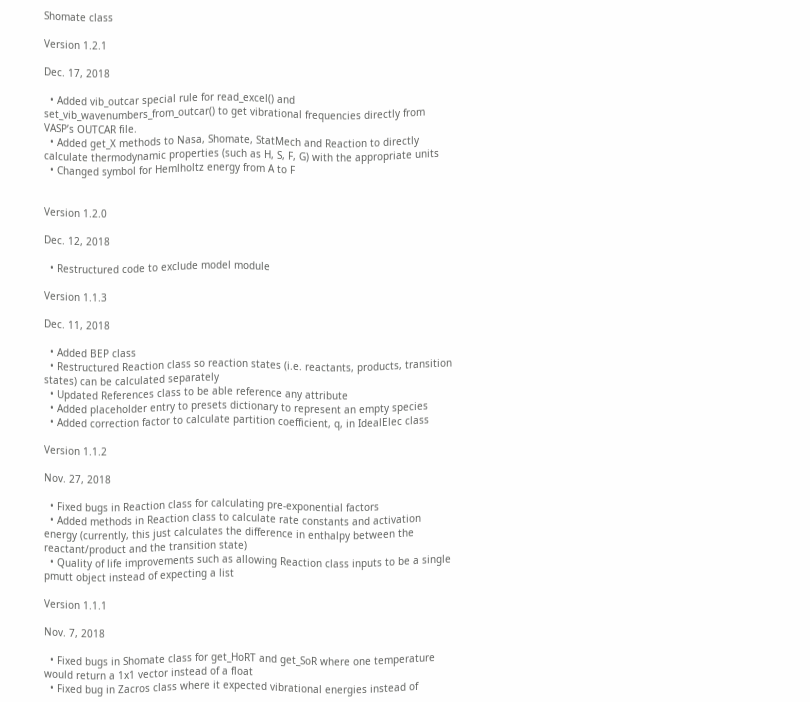Shomate class

Version 1.2.1

Dec. 17, 2018

  • Added vib_outcar special rule for read_excel() and set_vib_wavenumbers_from_outcar() to get vibrational frequencies directly from VASP’s OUTCAR file.
  • Added get_X methods to Nasa, Shomate, StatMech and Reaction to directly calculate thermodynamic properties (such as H, S, F, G) with the appropriate units
  • Changed symbol for Hemlholtz energy from A to F


Version 1.2.0

Dec. 12, 2018

  • Restructured code to exclude model module

Version 1.1.3

Dec. 11, 2018

  • Added BEP class
  • Restructured Reaction class so reaction states (i.e. reactants, products, transition states) can be calculated separately
  • Updated References class to be able reference any attribute
  • Added placeholder entry to presets dictionary to represent an empty species
  • Added correction factor to calculate partition coefficient, q, in IdealElec class

Version 1.1.2

Nov. 27, 2018

  • Fixed bugs in Reaction class for calculating pre-exponential factors
  • Added methods in Reaction class to calculate rate constants and activation energy (currently, this just calculates the difference in enthalpy between the reactant/product and the transition state)
  • Quality of life improvements such as allowing Reaction class inputs to be a single pmutt object instead of expecting a list

Version 1.1.1

Nov. 7, 2018

  • Fixed bugs in Shomate class for get_HoRT and get_SoR where one temperature would return a 1x1 vector instead of a float
  • Fixed bug in Zacros class where it expected vibrational energies instead of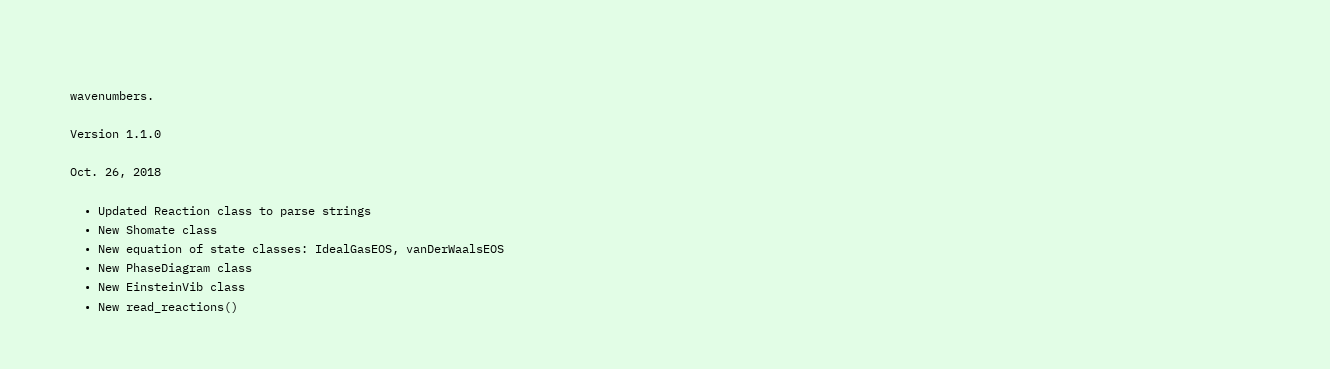wavenumbers.

Version 1.1.0

Oct. 26, 2018

  • Updated Reaction class to parse strings
  • New Shomate class
  • New equation of state classes: IdealGasEOS, vanDerWaalsEOS
  • New PhaseDiagram class
  • New EinsteinVib class
  • New read_reactions()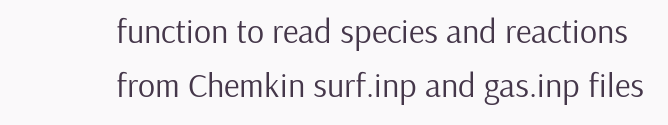function to read species and reactions from Chemkin surf.inp and gas.inp files